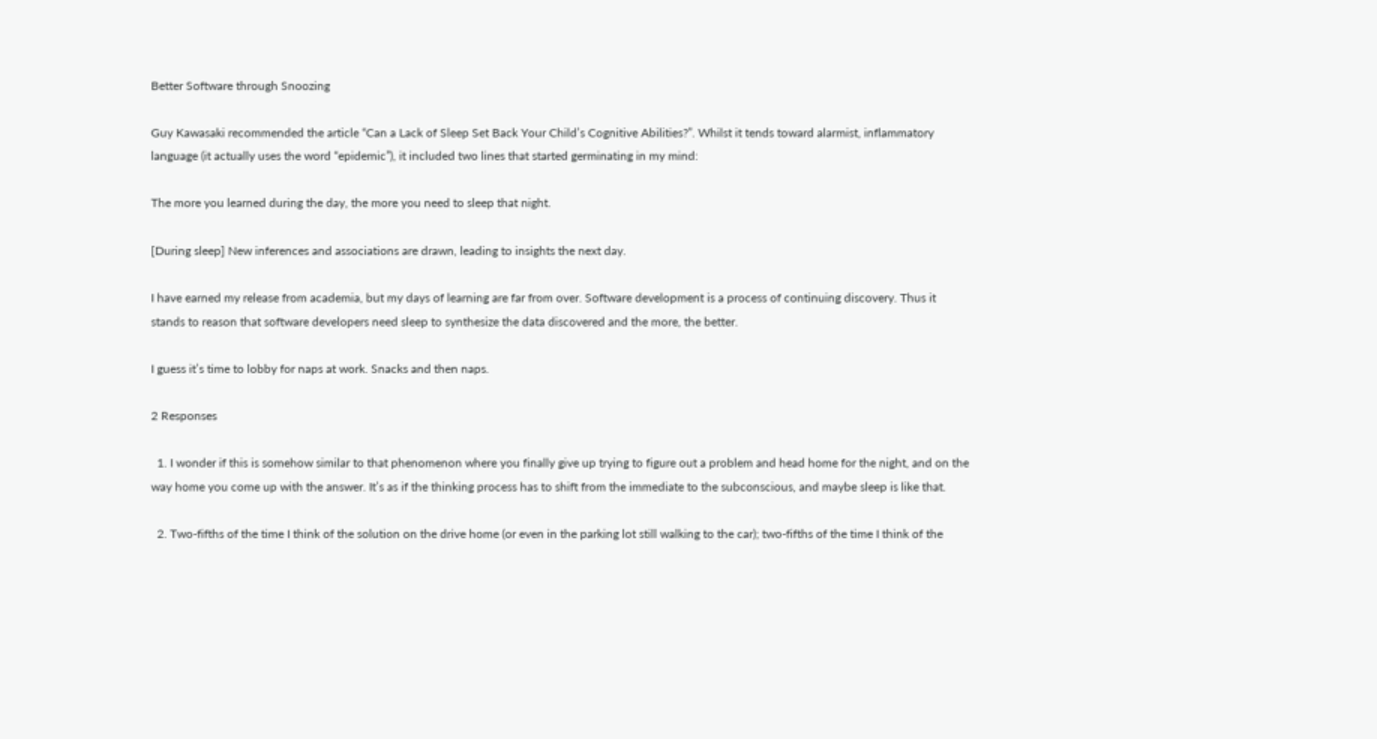Better Software through Snoozing

Guy Kawasaki recommended the article “Can a Lack of Sleep Set Back Your Child’s Cognitive Abilities?”. Whilst it tends toward alarmist, inflammatory language (it actually uses the word “epidemic”), it included two lines that started germinating in my mind:

The more you learned during the day, the more you need to sleep that night.

[During sleep] New inferences and associations are drawn, leading to insights the next day.

I have earned my release from academia, but my days of learning are far from over. Software development is a process of continuing discovery. Thus it stands to reason that software developers need sleep to synthesize the data discovered and the more, the better.

I guess it’s time to lobby for naps at work. Snacks and then naps.

2 Responses

  1. I wonder if this is somehow similar to that phenomenon where you finally give up trying to figure out a problem and head home for the night, and on the way home you come up with the answer. It’s as if the thinking process has to shift from the immediate to the subconscious, and maybe sleep is like that.

  2. Two-fifths of the time I think of the solution on the drive home (or even in the parking lot still walking to the car); two-fifths of the time I think of the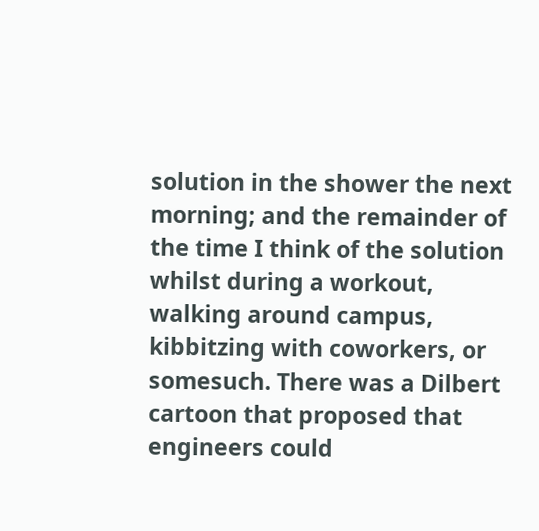solution in the shower the next morning; and the remainder of the time I think of the solution whilst during a workout, walking around campus, kibbitzing with coworkers, or somesuch. There was a Dilbert cartoon that proposed that engineers could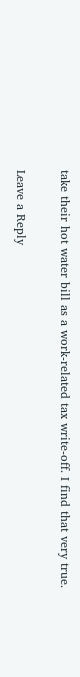take their hot water bill as a work-related tax write-off. I find that very true.

Leave a Reply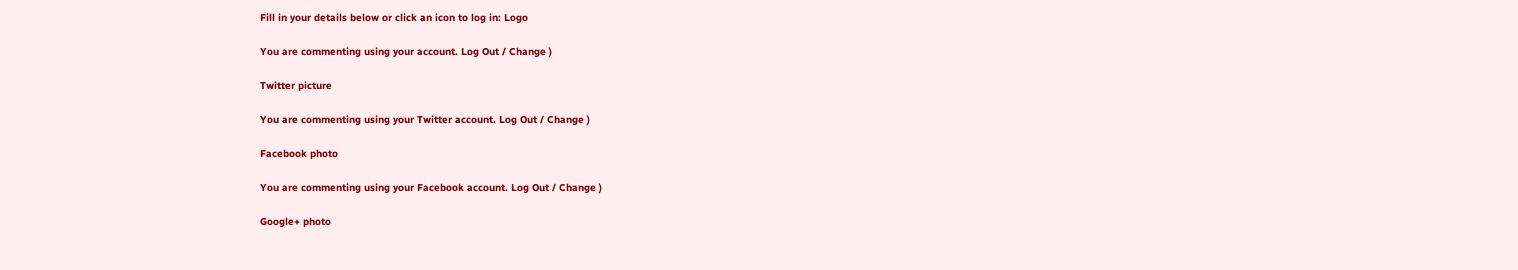Fill in your details below or click an icon to log in: Logo

You are commenting using your account. Log Out / Change )

Twitter picture

You are commenting using your Twitter account. Log Out / Change )

Facebook photo

You are commenting using your Facebook account. Log Out / Change )

Google+ photo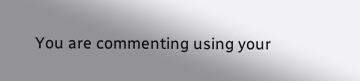You are commenting using your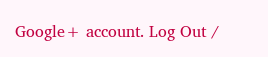Google+ account. Log Out /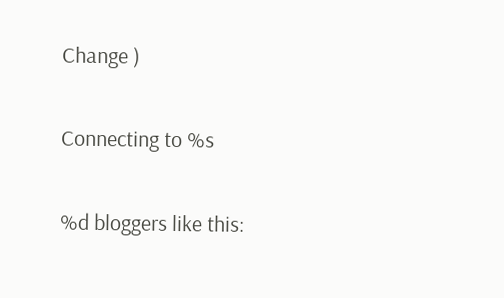Change )

Connecting to %s

%d bloggers like this: